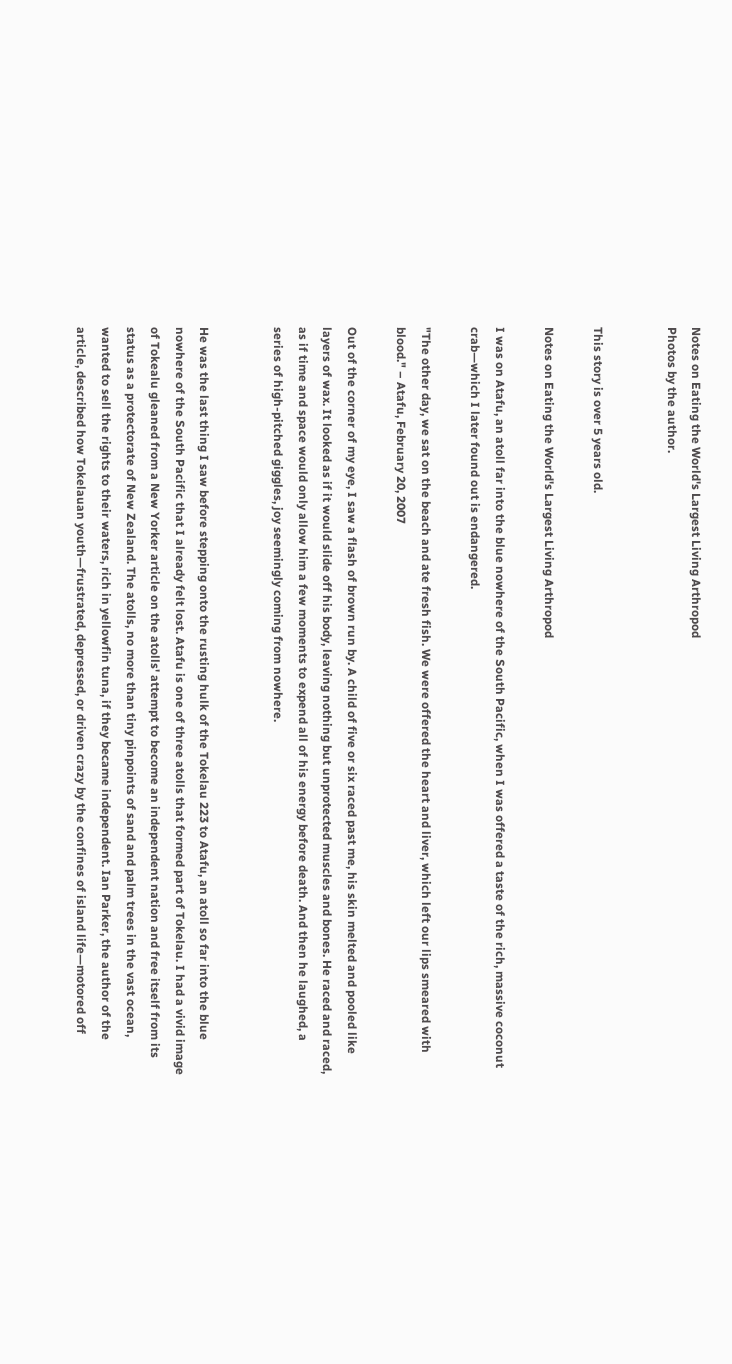Notes on Eating the World's Largest Living Arthropod
Photos by the author.


This story is over 5 years old.

Notes on Eating the World's Largest Living Arthropod

I was on Atafu, an atoll far into the blue nowhere of the South Pacific, when I was offered a taste of the rich, massive coconut crab—which I later found out is endangered.

"The other day, we sat on the beach and ate fresh fish. We were offered the heart and liver, which left our lips smeared with blood." – Atafu, February 20, 2007

Out of the corner of my eye, I saw a flash of brown run by. A child of five or six raced past me, his skin melted and pooled like layers of wax. It looked as if it would slide off his body, leaving nothing but unprotected muscles and bones. He raced and raced, as if time and space would only allow him a few moments to expend all of his energy before death. And then he laughed, a series of high-pitched giggles, joy seemingly coming from nowhere.


He was the last thing I saw before stepping onto the rusting hulk of the Tokelau 223 to Atafu, an atoll so far into the blue nowhere of the South Pacific that I already felt lost. Atafu is one of three atolls that formed part of Tokelau. I had a vivid image of Tokealu gleaned from a New Yorker article on the atolls' attempt to become an independent nation and free itself from its status as a protectorate of New Zealand. The atolls, no more than tiny pinpoints of sand and palm trees in the vast ocean, wanted to sell the rights to their waters, rich in yellowfin tuna, if they became independent. Ian Parker, the author of the article, described how Tokelauan youth—frustrated, depressed, or driven crazy by the confines of island life—motored off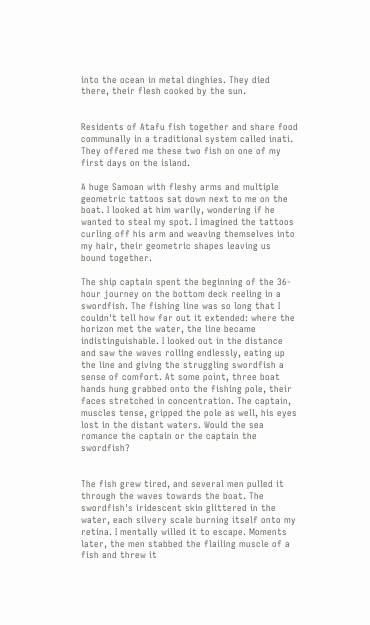into the ocean in metal dinghies. They died there, their flesh cooked by the sun.


Residents of Atafu fish together and share food communally in a traditional system called inati. They offered me these two fish on one of my first days on the island.

A huge Samoan with fleshy arms and multiple geometric tattoos sat down next to me on the boat. I looked at him warily, wondering if he wanted to steal my spot. I imagined the tattoos curling off his arm and weaving themselves into my hair, their geometric shapes leaving us bound together.

The ship captain spent the beginning of the 36-hour journey on the bottom deck reeling in a swordfish. The fishing line was so long that I couldn't tell how far out it extended: where the horizon met the water, the line became indistinguishable. I looked out in the distance and saw the waves rolling endlessly, eating up the line and giving the struggling swordfish a sense of comfort. At some point, three boat hands hung grabbed onto the fishing pole, their faces stretched in concentration. The captain, muscles tense, gripped the pole as well, his eyes lost in the distant waters. Would the sea romance the captain or the captain the swordfish?


The fish grew tired, and several men pulled it through the waves towards the boat. The swordfish's iridescent skin glittered in the water, each silvery scale burning itself onto my retina. I mentally willed it to escape. Moments later, the men stabbed the flailing muscle of a fish and threw it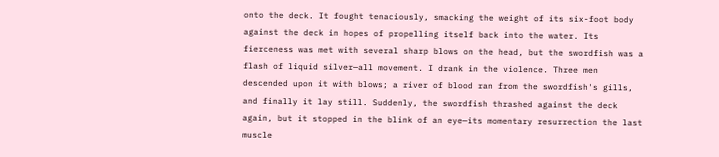onto the deck. It fought tenaciously, smacking the weight of its six-foot body against the deck in hopes of propelling itself back into the water. Its fierceness was met with several sharp blows on the head, but the swordfish was a flash of liquid silver—all movement. I drank in the violence. Three men descended upon it with blows; a river of blood ran from the swordfish's gills, and finally it lay still. Suddenly, the swordfish thrashed against the deck again, but it stopped in the blink of an eye—its momentary resurrection the last muscle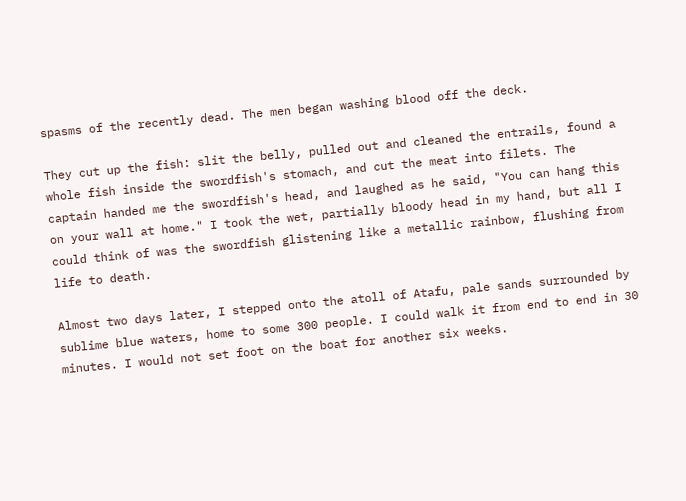spasms of the recently dead. The men began washing blood off the deck.

They cut up the fish: slit the belly, pulled out and cleaned the entrails, found a whole fish inside the swordfish's stomach, and cut the meat into filets. The captain handed me the swordfish's head, and laughed as he said, "You can hang this on your wall at home." I took the wet, partially bloody head in my hand, but all I could think of was the swordfish glistening like a metallic rainbow, flushing from life to death.

Almost two days later, I stepped onto the atoll of Atafu, pale sands surrounded by sublime blue waters, home to some 300 people. I could walk it from end to end in 30 minutes. I would not set foot on the boat for another six weeks.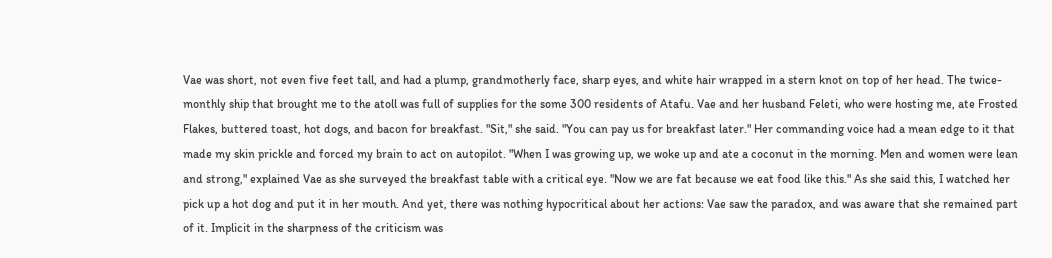Vae was short, not even five feet tall, and had a plump, grandmotherly face, sharp eyes, and white hair wrapped in a stern knot on top of her head. The twice-monthly ship that brought me to the atoll was full of supplies for the some 300 residents of Atafu. Vae and her husband Feleti, who were hosting me, ate Frosted Flakes, buttered toast, hot dogs, and bacon for breakfast. "Sit," she said. "You can pay us for breakfast later." Her commanding voice had a mean edge to it that made my skin prickle and forced my brain to act on autopilot. "When I was growing up, we woke up and ate a coconut in the morning. Men and women were lean and strong," explained Vae as she surveyed the breakfast table with a critical eye. "Now we are fat because we eat food like this." As she said this, I watched her pick up a hot dog and put it in her mouth. And yet, there was nothing hypocritical about her actions: Vae saw the paradox, and was aware that she remained part of it. Implicit in the sharpness of the criticism was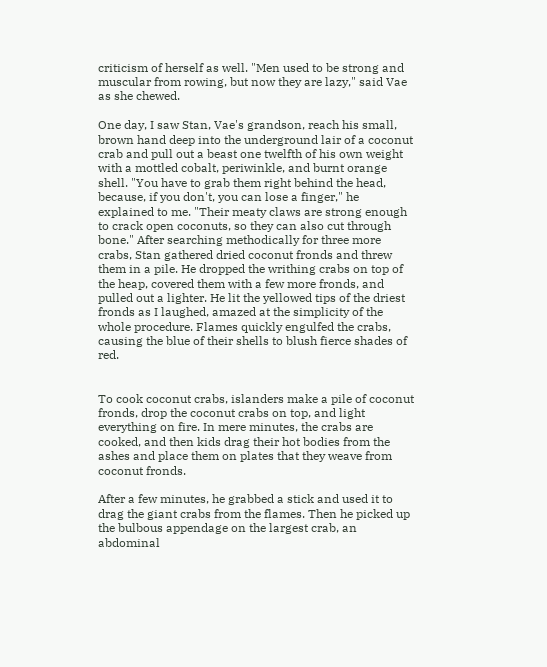criticism of herself as well. "Men used to be strong and muscular from rowing, but now they are lazy," said Vae as she chewed.

One day, I saw Stan, Vae's grandson, reach his small, brown hand deep into the underground lair of a coconut crab and pull out a beast one twelfth of his own weight with a mottled cobalt, periwinkle, and burnt orange shell. "You have to grab them right behind the head, because, if you don't, you can lose a finger," he explained to me. "Their meaty claws are strong enough to crack open coconuts, so they can also cut through bone." After searching methodically for three more crabs, Stan gathered dried coconut fronds and threw them in a pile. He dropped the writhing crabs on top of the heap, covered them with a few more fronds, and pulled out a lighter. He lit the yellowed tips of the driest fronds as I laughed, amazed at the simplicity of the whole procedure. Flames quickly engulfed the crabs, causing the blue of their shells to blush fierce shades of red.


To cook coconut crabs, islanders make a pile of coconut fronds, drop the coconut crabs on top, and light everything on fire. In mere minutes, the crabs are cooked, and then kids drag their hot bodies from the ashes and place them on plates that they weave from coconut fronds.

After a few minutes, he grabbed a stick and used it to drag the giant crabs from the flames. Then he picked up the bulbous appendage on the largest crab, an abdominal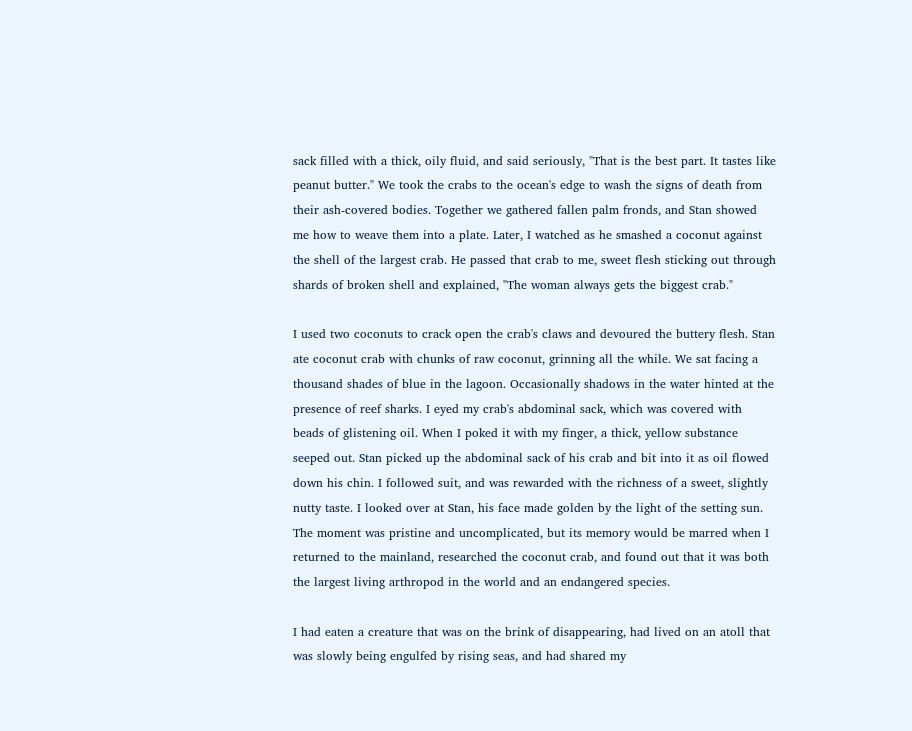sack filled with a thick, oily fluid, and said seriously, "That is the best part. It tastes like peanut butter." We took the crabs to the ocean's edge to wash the signs of death from their ash-covered bodies. Together we gathered fallen palm fronds, and Stan showed me how to weave them into a plate. Later, I watched as he smashed a coconut against the shell of the largest crab. He passed that crab to me, sweet flesh sticking out through shards of broken shell and explained, "The woman always gets the biggest crab."

I used two coconuts to crack open the crab's claws and devoured the buttery flesh. Stan ate coconut crab with chunks of raw coconut, grinning all the while. We sat facing a thousand shades of blue in the lagoon. Occasionally shadows in the water hinted at the presence of reef sharks. I eyed my crab's abdominal sack, which was covered with beads of glistening oil. When I poked it with my finger, a thick, yellow substance seeped out. Stan picked up the abdominal sack of his crab and bit into it as oil flowed down his chin. I followed suit, and was rewarded with the richness of a sweet, slightly nutty taste. I looked over at Stan, his face made golden by the light of the setting sun. The moment was pristine and uncomplicated, but its memory would be marred when I returned to the mainland, researched the coconut crab, and found out that it was both the largest living arthropod in the world and an endangered species.

I had eaten a creature that was on the brink of disappearing, had lived on an atoll that was slowly being engulfed by rising seas, and had shared my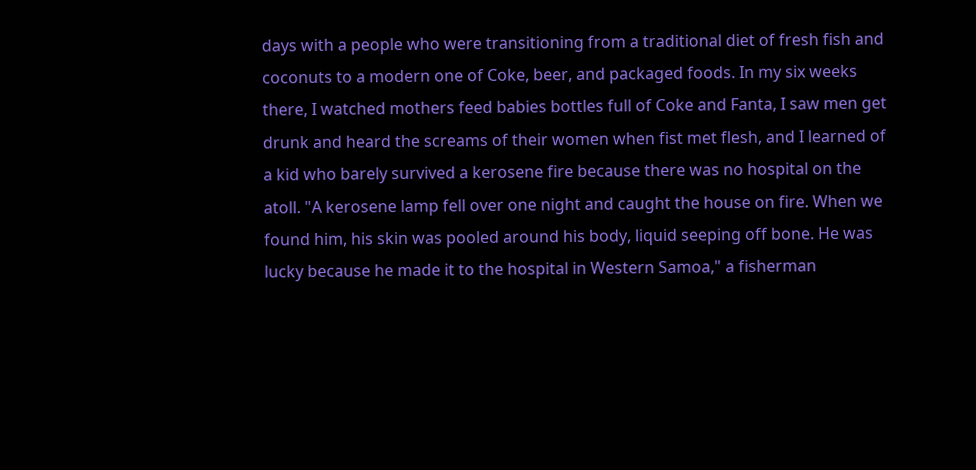days with a people who were transitioning from a traditional diet of fresh fish and coconuts to a modern one of Coke, beer, and packaged foods. In my six weeks there, I watched mothers feed babies bottles full of Coke and Fanta, I saw men get drunk and heard the screams of their women when fist met flesh, and I learned of a kid who barely survived a kerosene fire because there was no hospital on the atoll. "A kerosene lamp fell over one night and caught the house on fire. When we found him, his skin was pooled around his body, liquid seeping off bone. He was lucky because he made it to the hospital in Western Samoa," a fisherman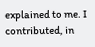explained to me. I contributed, in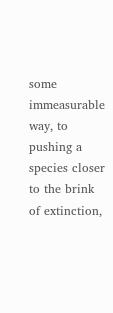some immeasurable way, to pushing a species closer to the brink of extinction,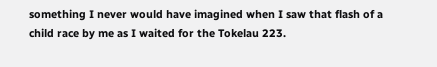something I never would have imagined when I saw that flash of a child race by me as I waited for the Tokelau 223.